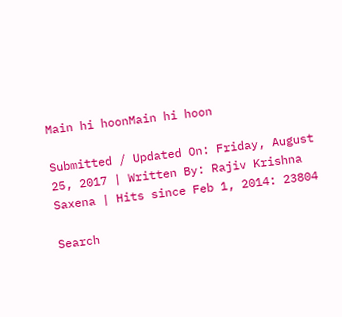Main hi hoonMain hi hoon

Submitted / Updated On: Friday, August 25, 2017 | Written By: Rajiv Krishna Saxena | Hits since Feb 1, 2014: 23804

Search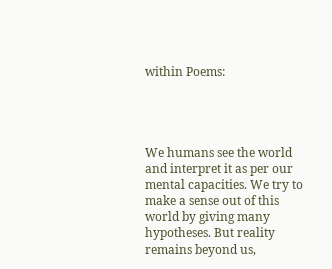within Poems:




We humans see the world and interpret it as per our mental capacities. We try to make a sense out of this world by giving many hypotheses. But reality remains beyond us,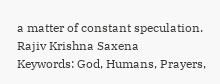a matter of constant speculation. Rajiv Krishna Saxena
Keywords: God, Humans, Prayers,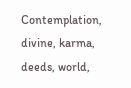Contemplation, divine, karma, deeds, world,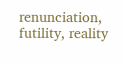renunciation, futility, reality